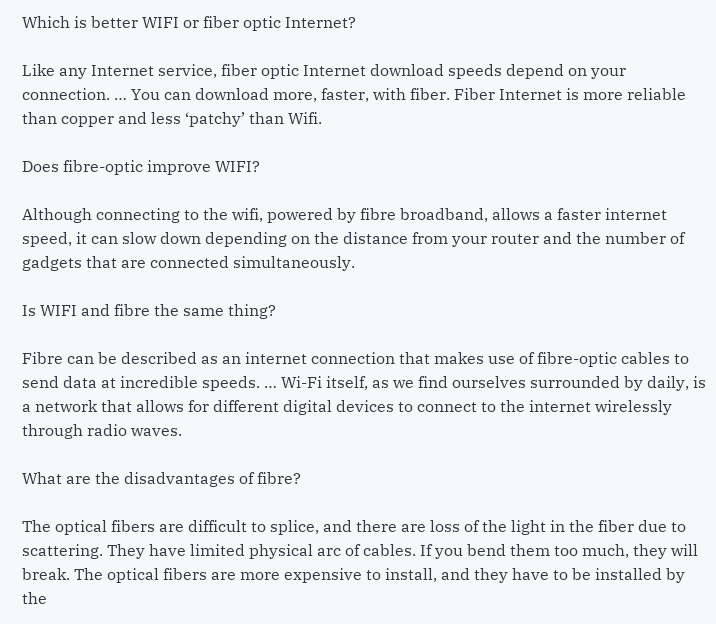Which is better WIFI or fiber optic Internet?

Like any Internet service, fiber optic Internet download speeds depend on your connection. … You can download more, faster, with fiber. Fiber Internet is more reliable than copper and less ‘patchy’ than Wifi.

Does fibre-optic improve WIFI?

Although connecting to the wifi, powered by fibre broadband, allows a faster internet speed, it can slow down depending on the distance from your router and the number of gadgets that are connected simultaneously.

Is WIFI and fibre the same thing?

Fibre can be described as an internet connection that makes use of fibre-optic cables to send data at incredible speeds. … Wi-Fi itself, as we find ourselves surrounded by daily, is a network that allows for different digital devices to connect to the internet wirelessly through radio waves.

What are the disadvantages of fibre?

The optical fibers are difficult to splice, and there are loss of the light in the fiber due to scattering. They have limited physical arc of cables. If you bend them too much, they will break. The optical fibers are more expensive to install, and they have to be installed by the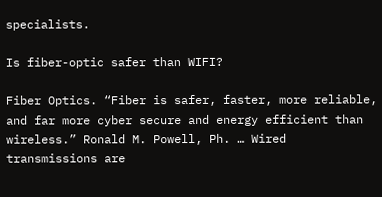specialists.

Is fiber-optic safer than WIFI?

Fiber Optics. “Fiber is safer, faster, more reliable, and far more cyber secure and energy efficient than wireless.” Ronald M. Powell, Ph. … Wired transmissions are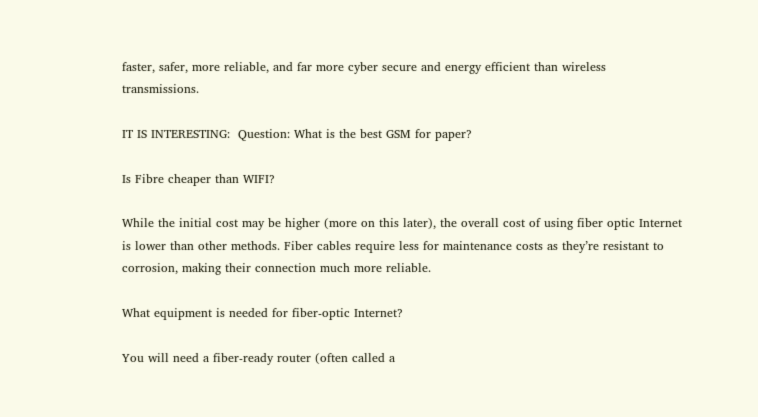faster, safer, more reliable, and far more cyber secure and energy efficient than wireless transmissions.

IT IS INTERESTING:  Question: What is the best GSM for paper?

Is Fibre cheaper than WIFI?

While the initial cost may be higher (more on this later), the overall cost of using fiber optic Internet is lower than other methods. Fiber cables require less for maintenance costs as they’re resistant to corrosion, making their connection much more reliable.

What equipment is needed for fiber-optic Internet?

You will need a fiber-ready router (often called a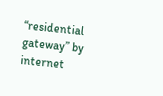“residential gateway” by internet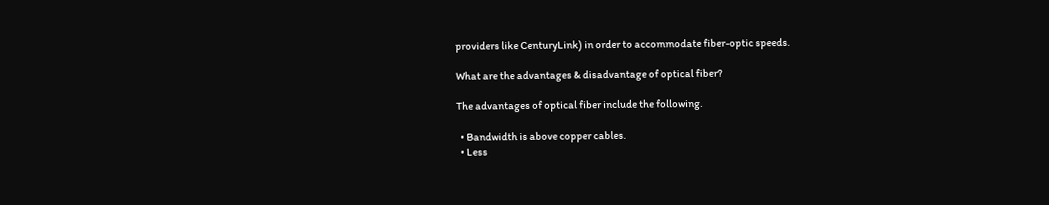providers like CenturyLink) in order to accommodate fiber-optic speeds.

What are the advantages & disadvantage of optical fiber?

The advantages of optical fiber include the following.

  • Bandwidth is above copper cables.
  • Less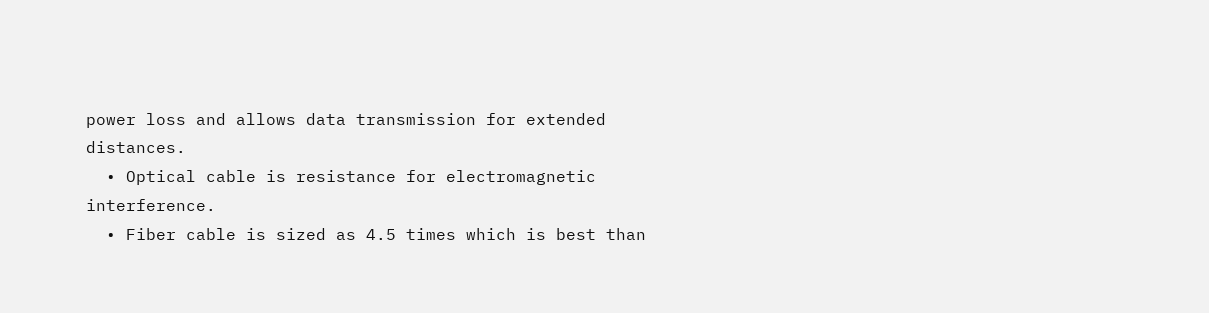power loss and allows data transmission for extended distances.
  • Optical cable is resistance for electromagnetic interference.
  • Fiber cable is sized as 4.5 times which is best than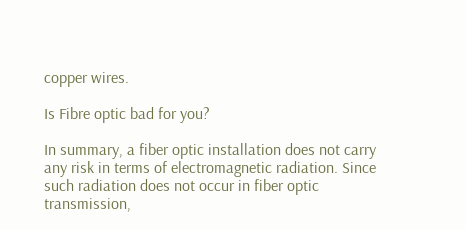copper wires.

Is Fibre optic bad for you?

In summary, a fiber optic installation does not carry any risk in terms of electromagnetic radiation. Since such radiation does not occur in fiber optic transmission,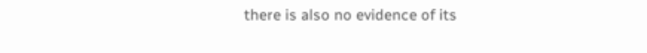there is also no evidence of its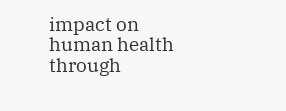impact on human health through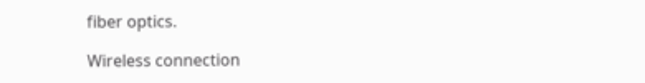fiber optics.

Wireless connection